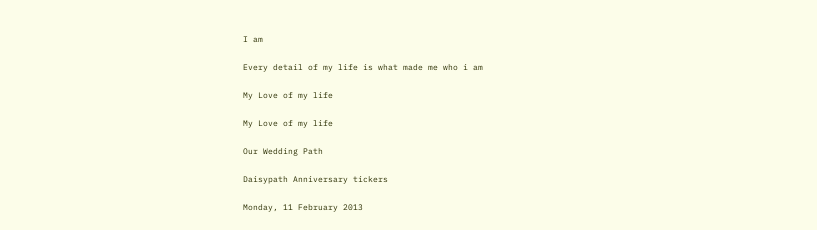I am

Every detail of my life is what made me who i am

My Love of my life

My Love of my life

Our Wedding Path

Daisypath Anniversary tickers

Monday, 11 February 2013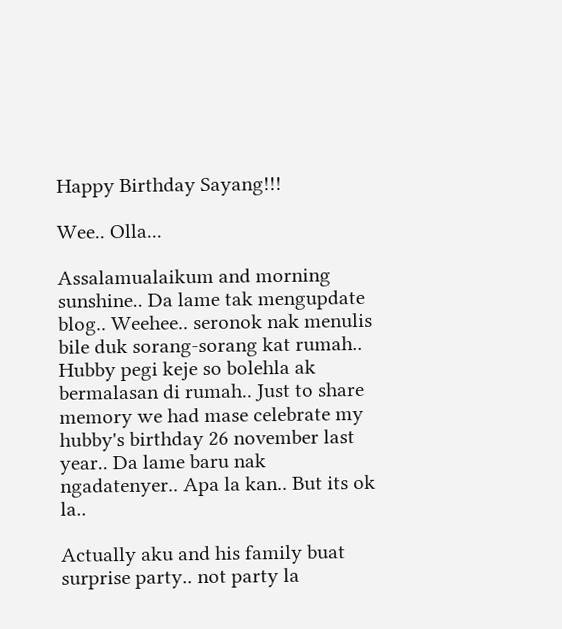Happy Birthday Sayang!!!

Wee.. Olla...

Assalamualaikum and morning sunshine.. Da lame tak mengupdate blog.. Weehee.. seronok nak menulis bile duk sorang-sorang kat rumah.. Hubby pegi keje so bolehla ak bermalasan di rumah.. Just to share memory we had mase celebrate my hubby's birthday 26 november last year.. Da lame baru nak ngadatenyer.. Apa la kan.. But its ok la..

Actually aku and his family buat surprise party.. not party la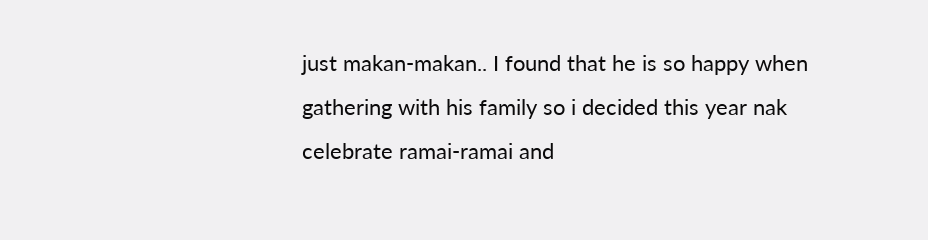just makan-makan.. I found that he is so happy when gathering with his family so i decided this year nak celebrate ramai-ramai and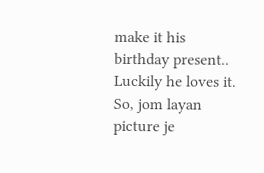make it his birthday present.. Luckily he loves it. So, jom layan picture je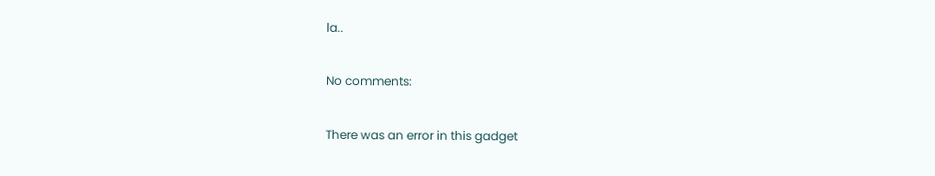la..

No comments:

There was an error in this gadget